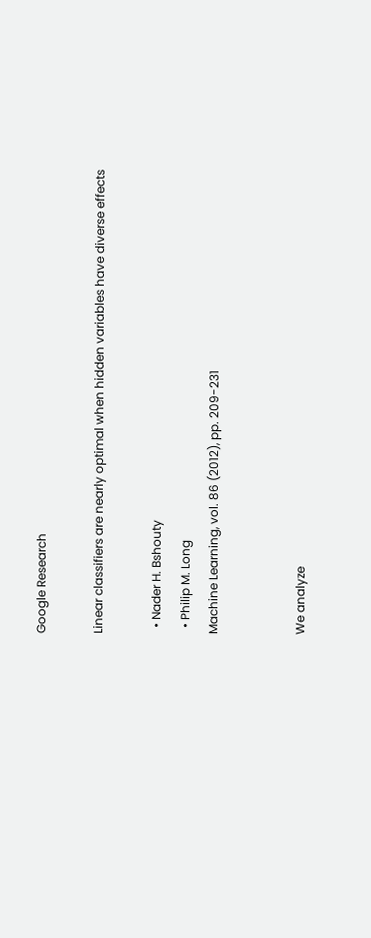Google Research

Linear classifiers are nearly optimal when hidden variables have diverse effects

  • Nader H. Bshouty
  • Philip M. Long
Machine Learning, vol. 86 (2012), pp. 209-231


We analyze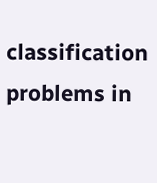classification problems in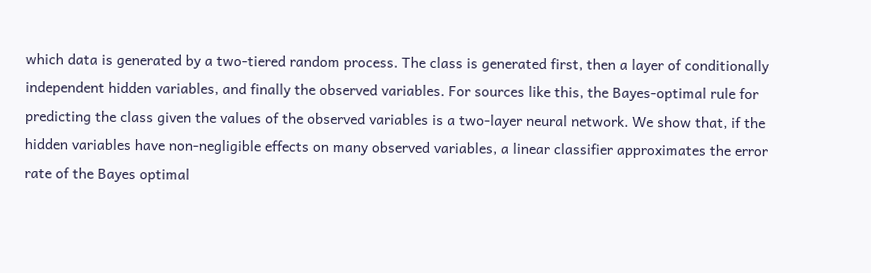which data is generated by a two-tiered random process. The class is generated first, then a layer of conditionally independent hidden variables, and finally the observed variables. For sources like this, the Bayes-optimal rule for predicting the class given the values of the observed variables is a two-layer neural network. We show that, if the hidden variables have non-negligible effects on many observed variables, a linear classifier approximates the error rate of the Bayes optimal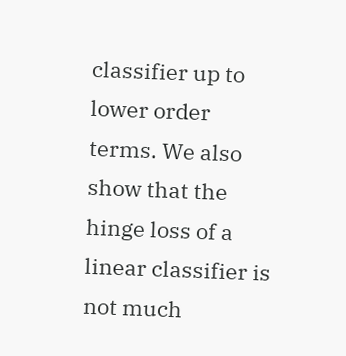classifier up to lower order terms. We also show that the hinge loss of a linear classifier is not much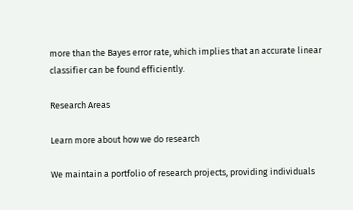more than the Bayes error rate, which implies that an accurate linear classifier can be found efficiently.

Research Areas

Learn more about how we do research

We maintain a portfolio of research projects, providing individuals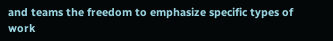and teams the freedom to emphasize specific types of work